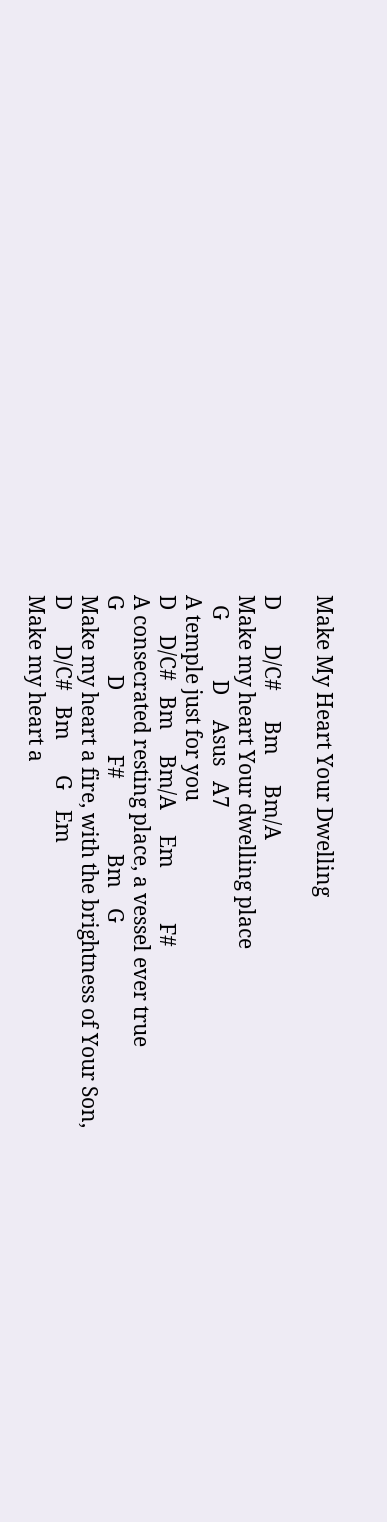Make My Heart Your Dwelling

D       D/C#      Bm      Bm/A
Make my heart Your dwelling place
  G            D     Asus   A7
A temple just for you
D     D/C#   Bm     Bm/A     Em           F#
A consecrated resting place, a vessel ever true
G             D             F#               Bm    G
Make my heart a fire, with the brightness of Your Son,
D       D/C#   Bm       G    Em
Make my heart a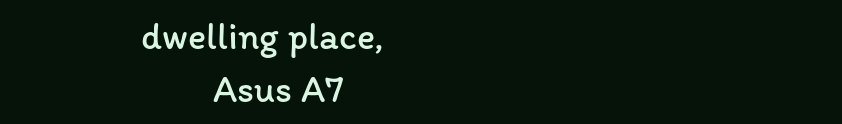dwelling place,
        Asus A7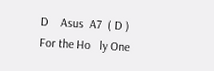D    Asus  A7  ( D )
For the Ho   ly One